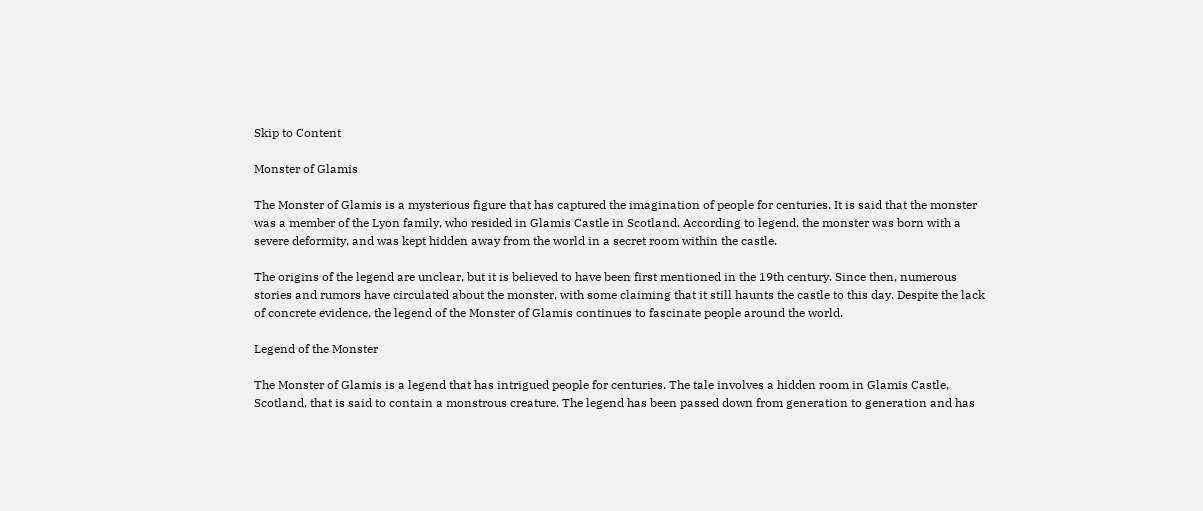Skip to Content

Monster of Glamis

The Monster of Glamis is a mysterious figure that has captured the imagination of people for centuries. It is said that the monster was a member of the Lyon family, who resided in Glamis Castle in Scotland. According to legend, the monster was born with a severe deformity, and was kept hidden away from the world in a secret room within the castle.

The origins of the legend are unclear, but it is believed to have been first mentioned in the 19th century. Since then, numerous stories and rumors have circulated about the monster, with some claiming that it still haunts the castle to this day. Despite the lack of concrete evidence, the legend of the Monster of Glamis continues to fascinate people around the world.

Legend of the Monster

The Monster of Glamis is a legend that has intrigued people for centuries. The tale involves a hidden room in Glamis Castle, Scotland, that is said to contain a monstrous creature. The legend has been passed down from generation to generation and has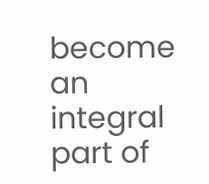become an integral part of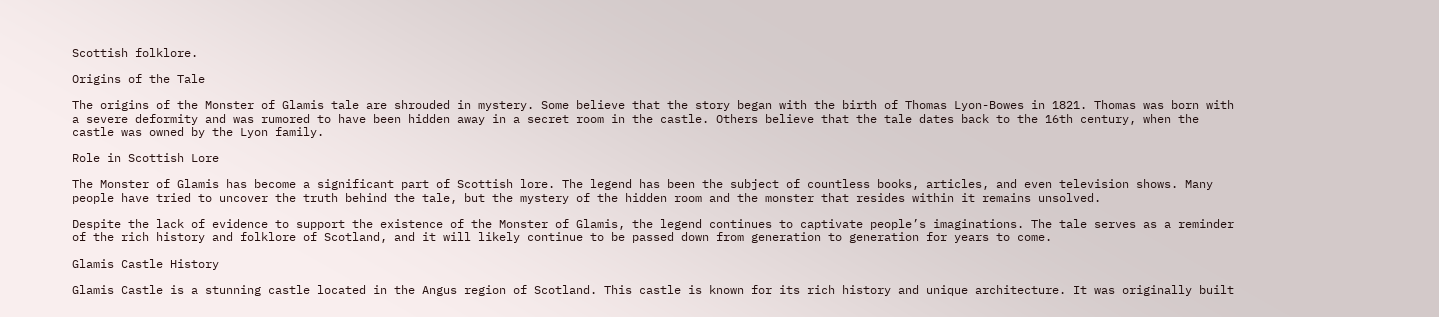Scottish folklore.

Origins of the Tale

The origins of the Monster of Glamis tale are shrouded in mystery. Some believe that the story began with the birth of Thomas Lyon-Bowes in 1821. Thomas was born with a severe deformity and was rumored to have been hidden away in a secret room in the castle. Others believe that the tale dates back to the 16th century, when the castle was owned by the Lyon family.

Role in Scottish Lore

The Monster of Glamis has become a significant part of Scottish lore. The legend has been the subject of countless books, articles, and even television shows. Many people have tried to uncover the truth behind the tale, but the mystery of the hidden room and the monster that resides within it remains unsolved.

Despite the lack of evidence to support the existence of the Monster of Glamis, the legend continues to captivate people’s imaginations. The tale serves as a reminder of the rich history and folklore of Scotland, and it will likely continue to be passed down from generation to generation for years to come.

Glamis Castle History

Glamis Castle is a stunning castle located in the Angus region of Scotland. This castle is known for its rich history and unique architecture. It was originally built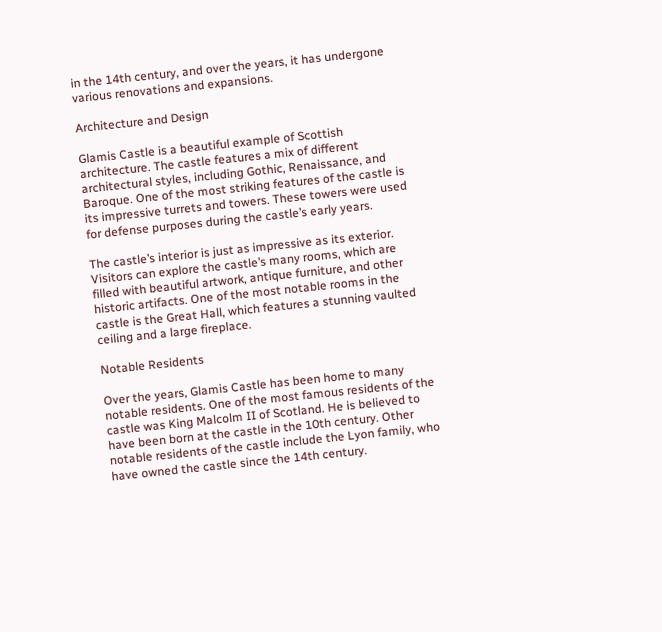in the 14th century, and over the years, it has undergone various renovations and expansions.

Architecture and Design

Glamis Castle is a beautiful example of Scottish architecture. The castle features a mix of different architectural styles, including Gothic, Renaissance, and Baroque. One of the most striking features of the castle is its impressive turrets and towers. These towers were used for defense purposes during the castle’s early years.

The castle’s interior is just as impressive as its exterior. Visitors can explore the castle’s many rooms, which are filled with beautiful artwork, antique furniture, and other historic artifacts. One of the most notable rooms in the castle is the Great Hall, which features a stunning vaulted ceiling and a large fireplace.

Notable Residents

Over the years, Glamis Castle has been home to many notable residents. One of the most famous residents of the castle was King Malcolm II of Scotland. He is believed to have been born at the castle in the 10th century. Other notable residents of the castle include the Lyon family, who have owned the castle since the 14th century.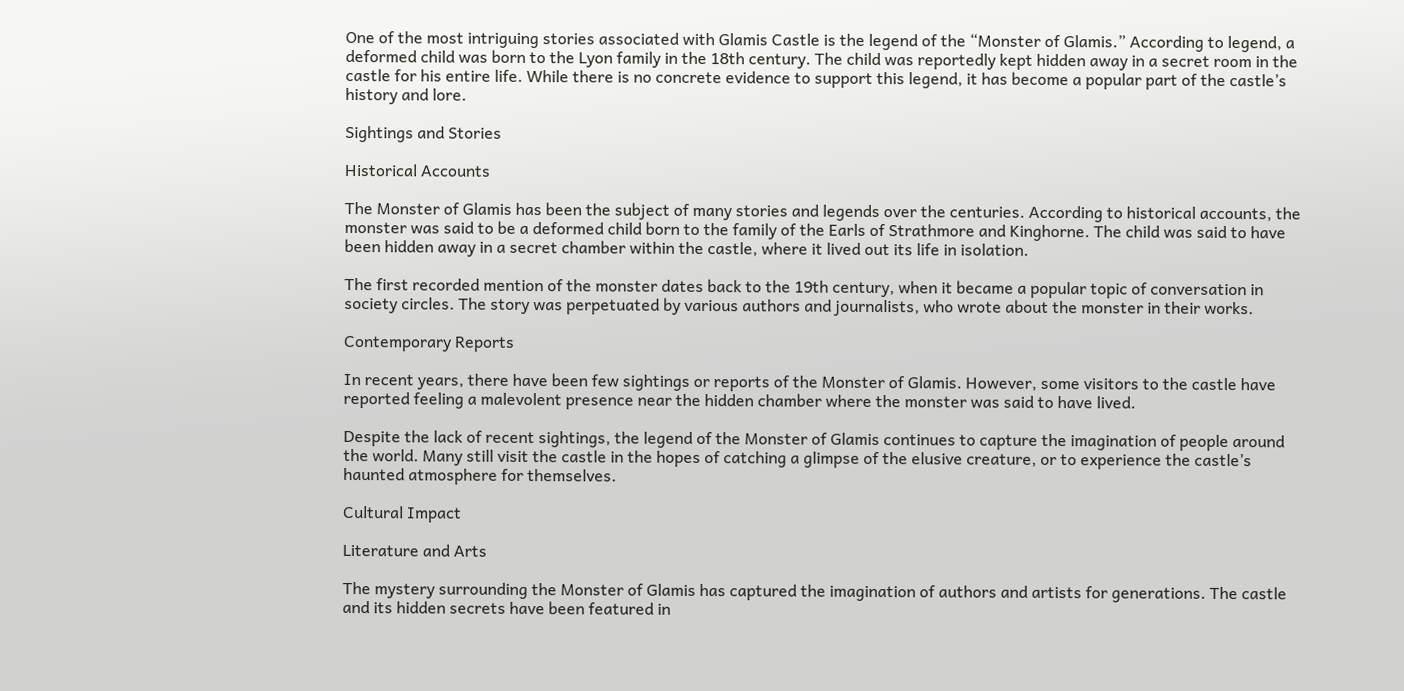One of the most intriguing stories associated with Glamis Castle is the legend of the “Monster of Glamis.” According to legend, a deformed child was born to the Lyon family in the 18th century. The child was reportedly kept hidden away in a secret room in the castle for his entire life. While there is no concrete evidence to support this legend, it has become a popular part of the castle’s history and lore.

Sightings and Stories

Historical Accounts

The Monster of Glamis has been the subject of many stories and legends over the centuries. According to historical accounts, the monster was said to be a deformed child born to the family of the Earls of Strathmore and Kinghorne. The child was said to have been hidden away in a secret chamber within the castle, where it lived out its life in isolation.

The first recorded mention of the monster dates back to the 19th century, when it became a popular topic of conversation in society circles. The story was perpetuated by various authors and journalists, who wrote about the monster in their works.

Contemporary Reports

In recent years, there have been few sightings or reports of the Monster of Glamis. However, some visitors to the castle have reported feeling a malevolent presence near the hidden chamber where the monster was said to have lived.

Despite the lack of recent sightings, the legend of the Monster of Glamis continues to capture the imagination of people around the world. Many still visit the castle in the hopes of catching a glimpse of the elusive creature, or to experience the castle’s haunted atmosphere for themselves.

Cultural Impact

Literature and Arts

The mystery surrounding the Monster of Glamis has captured the imagination of authors and artists for generations. The castle and its hidden secrets have been featured in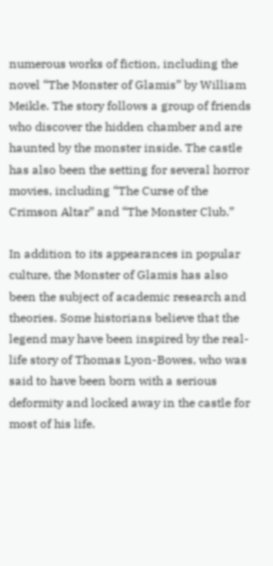numerous works of fiction, including the novel “The Monster of Glamis” by William Meikle. The story follows a group of friends who discover the hidden chamber and are haunted by the monster inside. The castle has also been the setting for several horror movies, including “The Curse of the Crimson Altar” and “The Monster Club.”

In addition to its appearances in popular culture, the Monster of Glamis has also been the subject of academic research and theories. Some historians believe that the legend may have been inspired by the real-life story of Thomas Lyon-Bowes, who was said to have been born with a serious deformity and locked away in the castle for most of his life.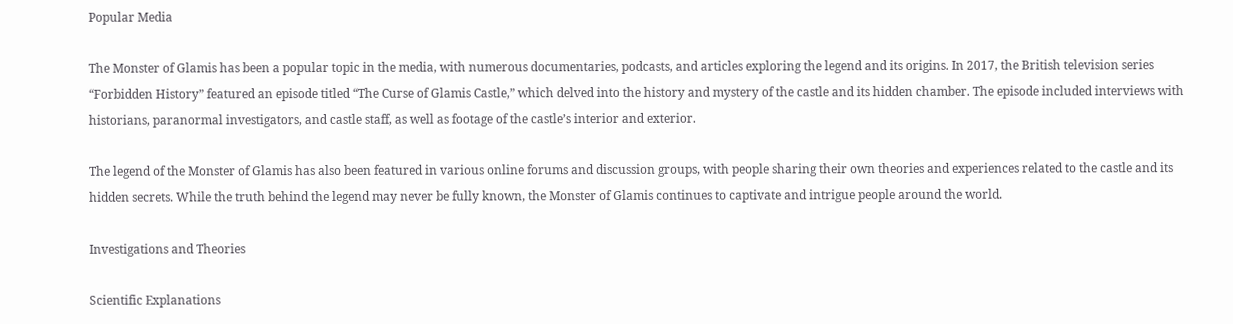Popular Media

The Monster of Glamis has been a popular topic in the media, with numerous documentaries, podcasts, and articles exploring the legend and its origins. In 2017, the British television series “Forbidden History” featured an episode titled “The Curse of Glamis Castle,” which delved into the history and mystery of the castle and its hidden chamber. The episode included interviews with historians, paranormal investigators, and castle staff, as well as footage of the castle’s interior and exterior.

The legend of the Monster of Glamis has also been featured in various online forums and discussion groups, with people sharing their own theories and experiences related to the castle and its hidden secrets. While the truth behind the legend may never be fully known, the Monster of Glamis continues to captivate and intrigue people around the world.

Investigations and Theories

Scientific Explanations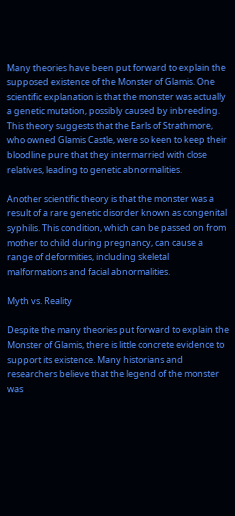Many theories have been put forward to explain the supposed existence of the Monster of Glamis. One scientific explanation is that the monster was actually a genetic mutation, possibly caused by inbreeding. This theory suggests that the Earls of Strathmore, who owned Glamis Castle, were so keen to keep their bloodline pure that they intermarried with close relatives, leading to genetic abnormalities.

Another scientific theory is that the monster was a result of a rare genetic disorder known as congenital syphilis. This condition, which can be passed on from mother to child during pregnancy, can cause a range of deformities, including skeletal malformations and facial abnormalities.

Myth vs. Reality

Despite the many theories put forward to explain the Monster of Glamis, there is little concrete evidence to support its existence. Many historians and researchers believe that the legend of the monster was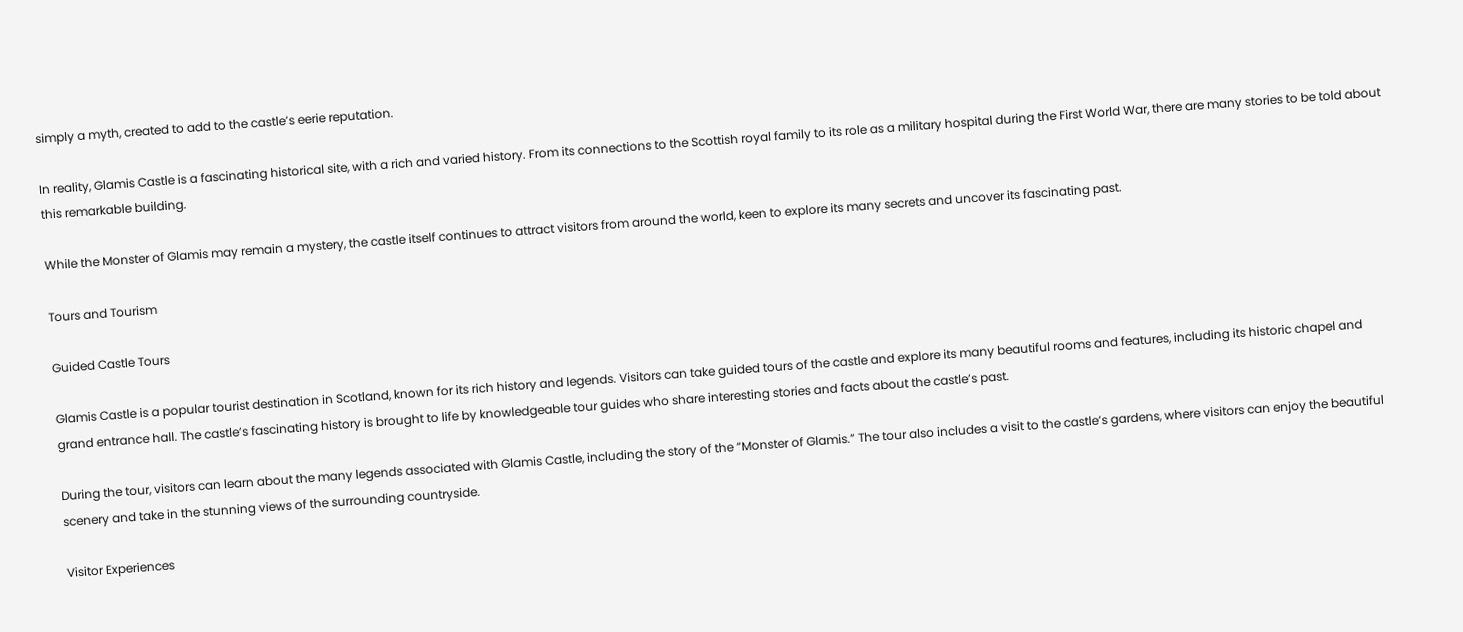simply a myth, created to add to the castle’s eerie reputation.

In reality, Glamis Castle is a fascinating historical site, with a rich and varied history. From its connections to the Scottish royal family to its role as a military hospital during the First World War, there are many stories to be told about this remarkable building.

While the Monster of Glamis may remain a mystery, the castle itself continues to attract visitors from around the world, keen to explore its many secrets and uncover its fascinating past.

Tours and Tourism

Guided Castle Tours

Glamis Castle is a popular tourist destination in Scotland, known for its rich history and legends. Visitors can take guided tours of the castle and explore its many beautiful rooms and features, including its historic chapel and grand entrance hall. The castle’s fascinating history is brought to life by knowledgeable tour guides who share interesting stories and facts about the castle’s past.

During the tour, visitors can learn about the many legends associated with Glamis Castle, including the story of the “Monster of Glamis.” The tour also includes a visit to the castle’s gardens, where visitors can enjoy the beautiful scenery and take in the stunning views of the surrounding countryside.

Visitor Experiences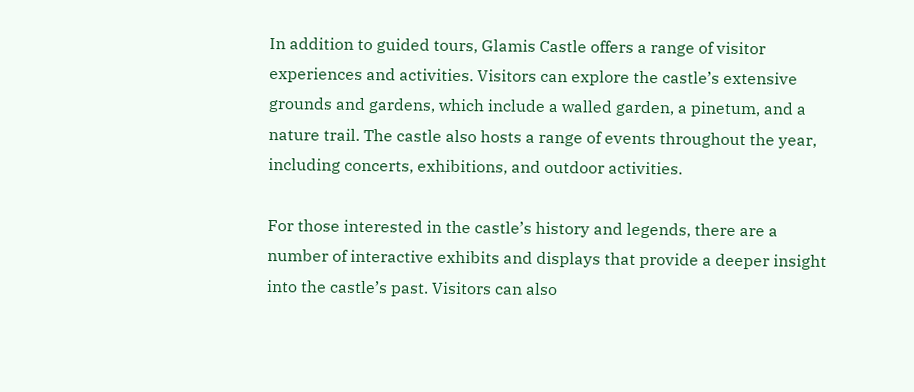In addition to guided tours, Glamis Castle offers a range of visitor experiences and activities. Visitors can explore the castle’s extensive grounds and gardens, which include a walled garden, a pinetum, and a nature trail. The castle also hosts a range of events throughout the year, including concerts, exhibitions, and outdoor activities.

For those interested in the castle’s history and legends, there are a number of interactive exhibits and displays that provide a deeper insight into the castle’s past. Visitors can also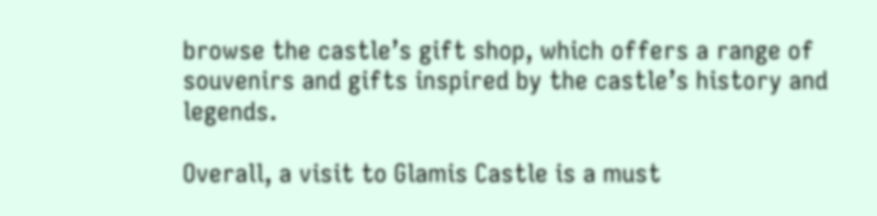browse the castle’s gift shop, which offers a range of souvenirs and gifts inspired by the castle’s history and legends.

Overall, a visit to Glamis Castle is a must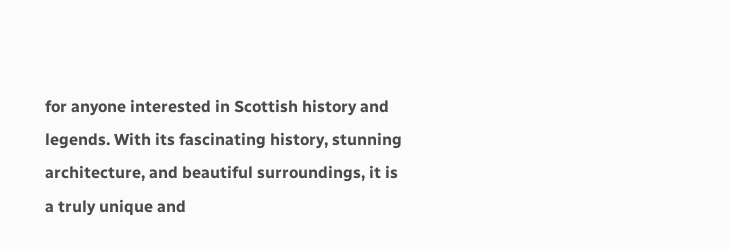for anyone interested in Scottish history and legends. With its fascinating history, stunning architecture, and beautiful surroundings, it is a truly unique and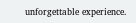unforgettable experience.